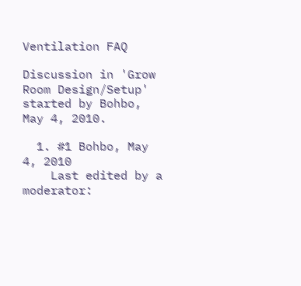Ventilation FAQ

Discussion in 'Grow Room Design/Setup' started by Bohbo, May 4, 2010.

  1. #1 Bohbo, May 4, 2010
    Last edited by a moderator: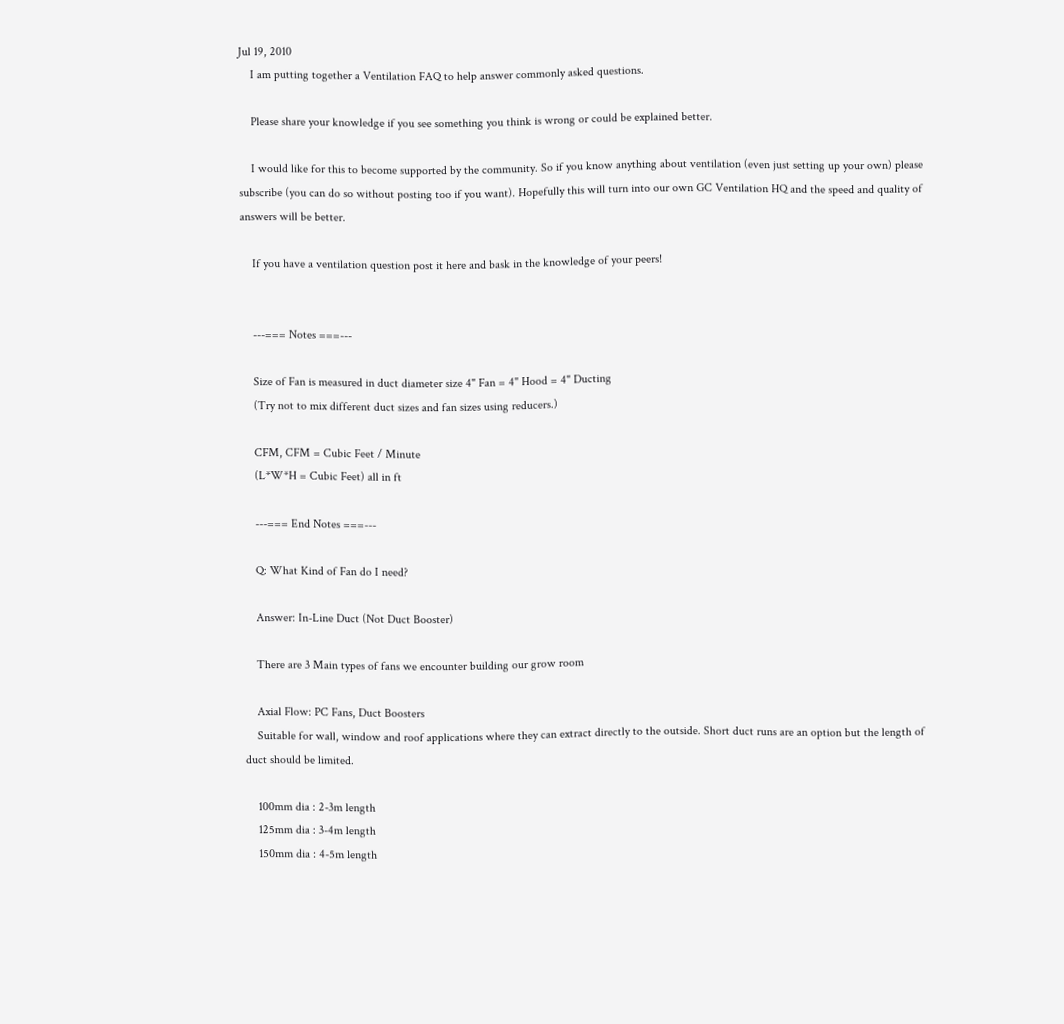Jul 19, 2010
    I am putting together a Ventilation FAQ to help answer commonly asked questions.

    Please share your knowledge if you see something you think is wrong or could be explained better.

    I would like for this to become supported by the community. So if you know anything about ventilation (even just setting up your own) please subscribe (you can do so without posting too if you want). Hopefully this will turn into our own GC Ventilation HQ and the speed and quality of answers will be better.

    If you have a ventilation question post it here and bask in the knowledge of your peers!


    ---=== Notes ===---

    Size of Fan is measured in duct diameter size 4" Fan = 4" Hood = 4" Ducting
    (Try not to mix different duct sizes and fan sizes using reducers.)

    CFM, CFM = Cubic Feet / Minute
    (L*W*H = Cubic Feet) all in ft

    ---=== End Notes ===---

    Q: What Kind of Fan do I need?

    Answer: In-Line Duct (Not Duct Booster)

    There are 3 Main types of fans we encounter building our grow room

    Axial Flow: PC Fans, Duct Boosters
    Suitable for wall, window and roof applications where they can extract directly to the outside. Short duct runs are an option but the length of duct should be limited.

    100mm dia : 2-3m length
    125mm dia : 3-4m length
    150mm dia : 4-5m length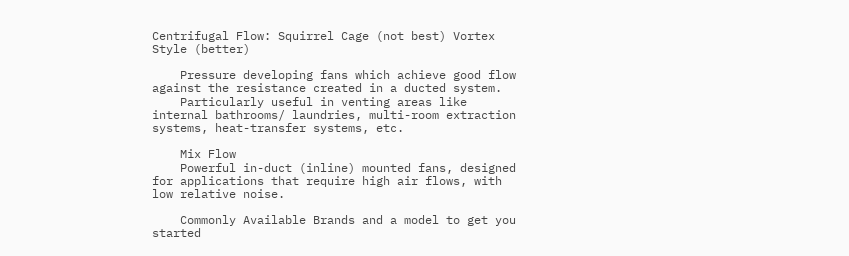Centrifugal Flow: Squirrel Cage (not best) Vortex Style (better)

    Pressure developing fans which achieve good flow against the resistance created in a ducted system.
    Particularly useful in venting areas like internal bathrooms/ laundries, multi-room extraction systems, heat-transfer systems, etc.

    Mix Flow
    Powerful in-duct (inline) mounted fans, designed for applications that require high air flows, with low relative noise.

    Commonly Available Brands and a model to get you started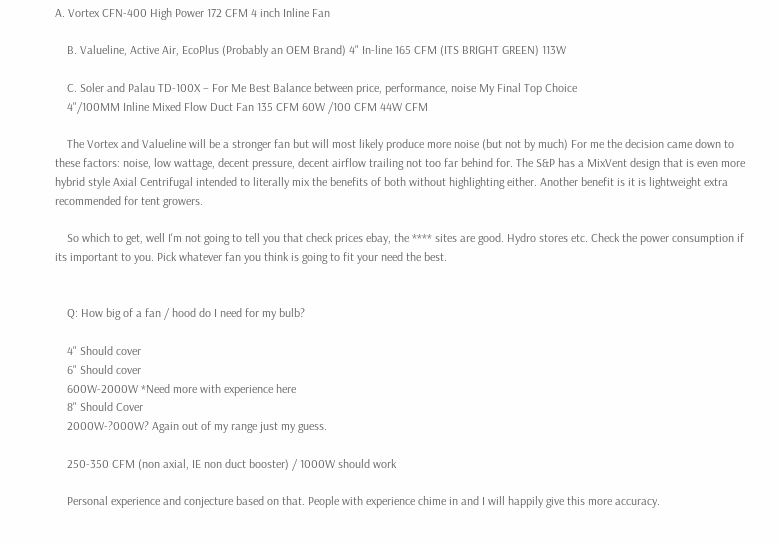A. Vortex CFN-400 High Power 172 CFM 4 inch Inline Fan

    B. Valueline, Active Air, EcoPlus (Probably an OEM Brand) 4" In-line 165 CFM (ITS BRIGHT GREEN) 113W

    C. Soler and Palau TD-100X – For Me Best Balance between price, performance, noise My Final Top Choice
    4"/100MM Inline Mixed Flow Duct Fan 135 CFM 60W /100 CFM 44W CFM

    The Vortex and Valueline will be a stronger fan but will most likely produce more noise (but not by much) For me the decision came down to these factors: noise, low wattage, decent pressure, decent airflow trailing not too far behind for. The S&P has a MixVent design that is even more hybrid style Axial Centrifugal intended to literally mix the benefits of both without highlighting either. Another benefit is it is lightweight extra recommended for tent growers.

    So which to get, well I'm not going to tell you that check prices ebay, the **** sites are good. Hydro stores etc. Check the power consumption if its important to you. Pick whatever fan you think is going to fit your need the best.


    Q: How big of a fan / hood do I need for my bulb?

    4" Should cover
    6" Should cover
    600W-2000W *Need more with experience here
    8" Should Cover
    2000W-?000W? Again out of my range just my guess.

    250-350 CFM (non axial, IE non duct booster) / 1000W should work

    Personal experience and conjecture based on that. People with experience chime in and I will happily give this more accuracy.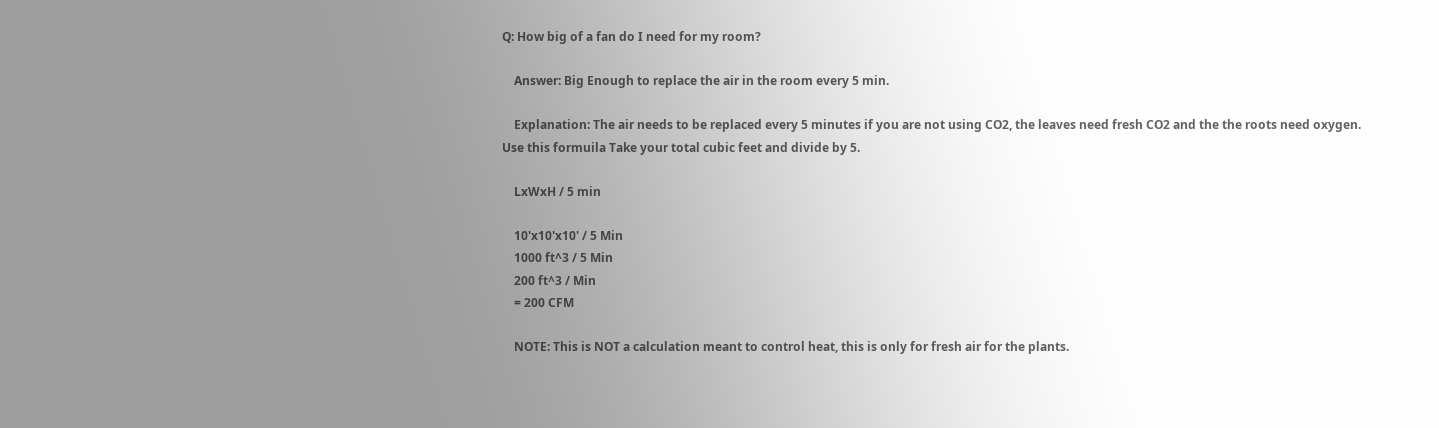Q: How big of a fan do I need for my room?

    Answer: Big Enough to replace the air in the room every 5 min.

    Explanation: The air needs to be replaced every 5 minutes if you are not using CO2, the leaves need fresh CO2 and the the roots need oxygen. Use this formuila Take your total cubic feet and divide by 5.

    LxWxH / 5 min

    10'x10'x10' / 5 Min
    1000 ft^3 / 5 Min
    200 ft^3 / Min
    = 200 CFM

    NOTE: This is NOT a calculation meant to control heat, this is only for fresh air for the plants.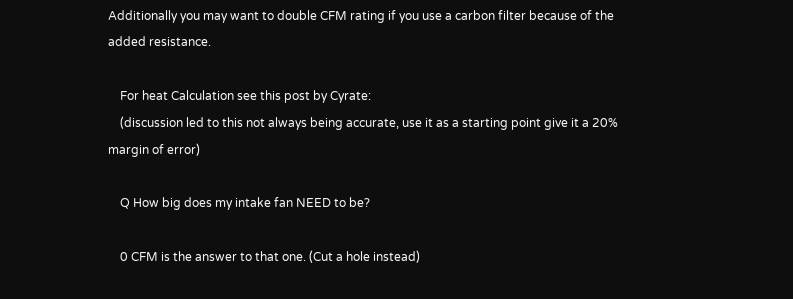Additionally you may want to double CFM rating if you use a carbon filter because of the added resistance.

    For heat Calculation see this post by Cyrate:
    (discussion led to this not always being accurate, use it as a starting point give it a 20% margin of error)

    Q How big does my intake fan NEED to be?

    0 CFM is the answer to that one. (Cut a hole instead)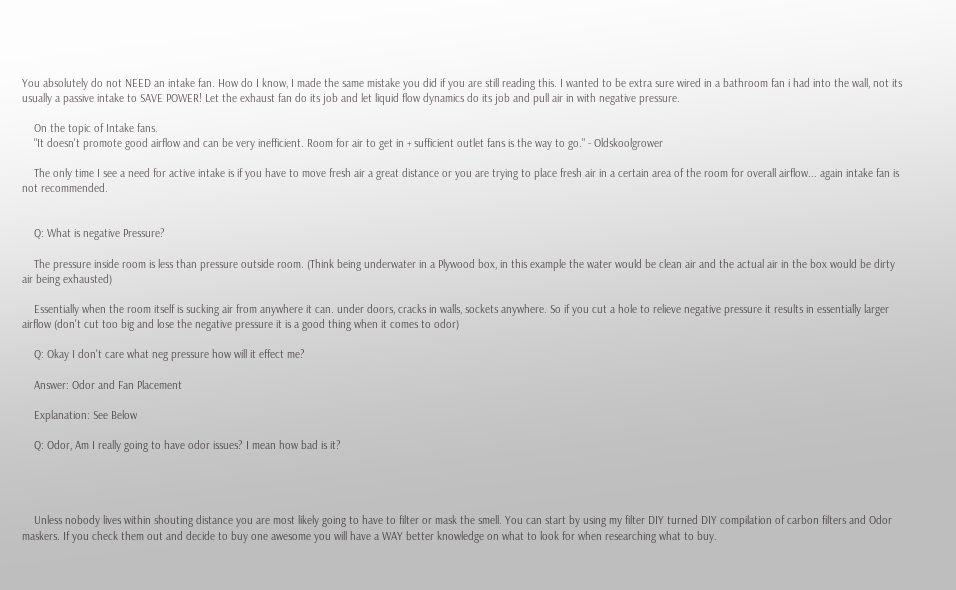You absolutely do not NEED an intake fan. How do I know, I made the same mistake you did if you are still reading this. I wanted to be extra sure wired in a bathroom fan i had into the wall, not its usually a passive intake to SAVE POWER! Let the exhaust fan do its job and let liquid flow dynamics do its job and pull air in with negative pressure.

    On the topic of Intake fans.
    "It doesn't promote good airflow and can be very inefficient. Room for air to get in + sufficient outlet fans is the way to go." - Oldskoolgrower

    The only time I see a need for active intake is if you have to move fresh air a great distance or you are trying to place fresh air in a certain area of the room for overall airflow... again intake fan is not recommended.


    Q: What is negative Pressure?

    The pressure inside room is less than pressure outside room. (Think being underwater in a Plywood box, in this example the water would be clean air and the actual air in the box would be dirty air being exhausted)

    Essentially when the room itself is sucking air from anywhere it can. under doors, cracks in walls, sockets anywhere. So if you cut a hole to relieve negative pressure it results in essentially larger airflow (don't cut too big and lose the negative pressure it is a good thing when it comes to odor)

    Q: Okay I don't care what neg pressure how will it effect me?

    Answer: Odor and Fan Placement

    Explanation: See Below

    Q: Odor, Am I really going to have odor issues? I mean how bad is it?




    Unless nobody lives within shouting distance you are most likely going to have to filter or mask the smell. You can start by using my filter DIY turned DIY compilation of carbon filters and Odor maskers. If you check them out and decide to buy one awesome you will have a WAY better knowledge on what to look for when researching what to buy.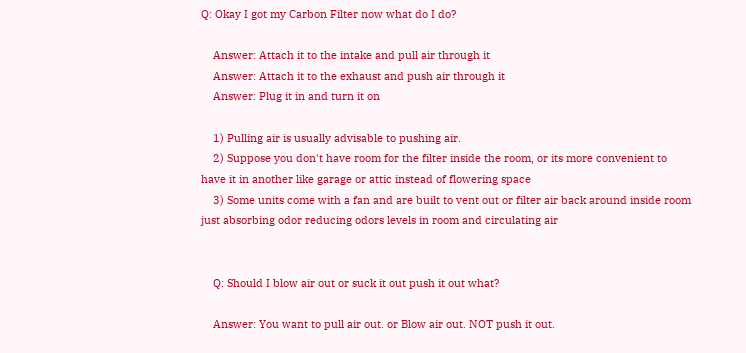Q: Okay I got my Carbon Filter now what do I do?

    Answer: Attach it to the intake and pull air through it
    Answer: Attach it to the exhaust and push air through it
    Answer: Plug it in and turn it on

    1) Pulling air is usually advisable to pushing air.
    2) Suppose you don't have room for the filter inside the room, or its more convenient to have it in another like garage or attic instead of flowering space
    3) Some units come with a fan and are built to vent out or filter air back around inside room just absorbing odor reducing odors levels in room and circulating air


    Q: Should I blow air out or suck it out push it out what?

    Answer: You want to pull air out. or Blow air out. NOT push it out.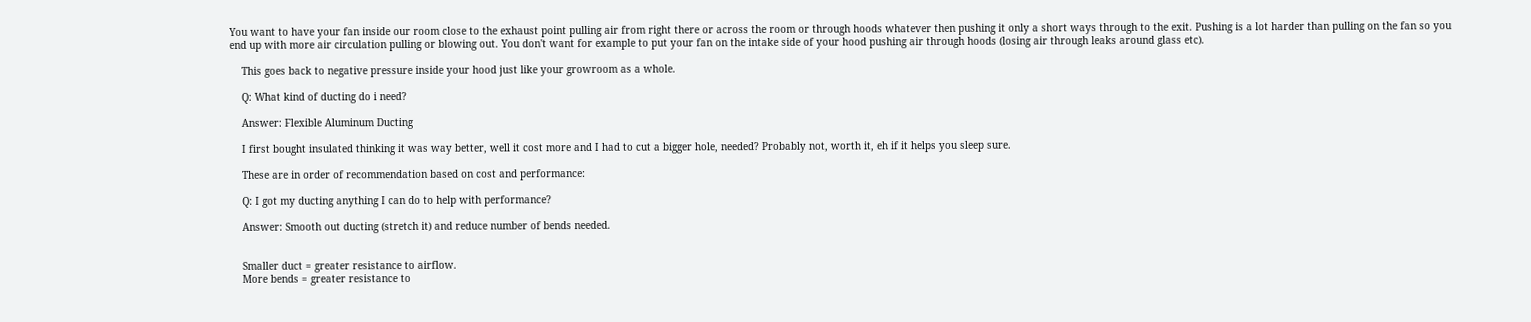You want to have your fan inside our room close to the exhaust point pulling air from right there or across the room or through hoods whatever then pushing it only a short ways through to the exit. Pushing is a lot harder than pulling on the fan so you end up with more air circulation pulling or blowing out. You don't want for example to put your fan on the intake side of your hood pushing air through hoods (losing air through leaks around glass etc).

    This goes back to negative pressure inside your hood just like your growroom as a whole.

    Q: What kind of ducting do i need?

    Answer: Flexible Aluminum Ducting

    I first bought insulated thinking it was way better, well it cost more and I had to cut a bigger hole, needed? Probably not, worth it, eh if it helps you sleep sure.

    These are in order of recommendation based on cost and performance:

    Q: I got my ducting anything I can do to help with performance?

    Answer: Smooth out ducting (stretch it) and reduce number of bends needed.


    Smaller duct = greater resistance to airflow.
    More bends = greater resistance to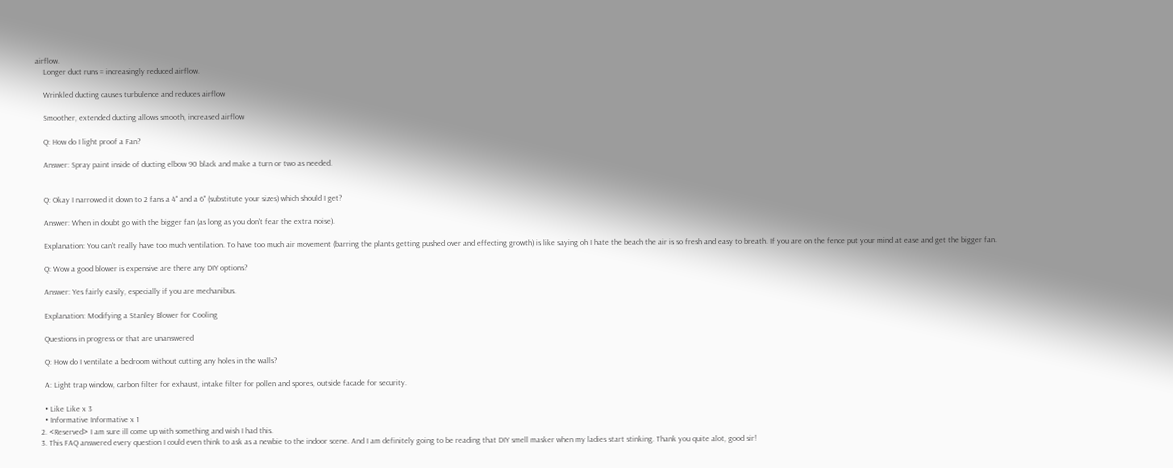airflow.
    Longer duct runs = increasingly reduced airflow.

    Wrinkled ducting causes turbulence and reduces airflow

    Smoother, extended ducting allows smooth, increased airflow

    Q: How do I light proof a Fan?

    Answer: Spray paint inside of ducting elbow 90 black and make a turn or two as needed.


    Q: Okay I narrowed it down to 2 fans a 4" and a 6" (substitute your sizes) which should I get?

    Answer: When in doubt go with the bigger fan (as long as you don't fear the extra noise).

    Explanation: You can't really have too much ventilation. To have too much air movement (barring the plants getting pushed over and effecting growth) is like saying oh I hate the beach the air is so fresh and easy to breath. If you are on the fence put your mind at ease and get the bigger fan.

    Q: Wow a good blower is expensive are there any DIY options?

    Answer: Yes fairly easily, especially if you are mechanibus.

    Explanation: Modifying a Stanley Blower for Cooling

    Questions in progress or that are unanswered

    Q: How do I ventilate a bedroom without cutting any holes in the walls?

    A: Light trap window, carbon filter for exhaust, intake filter for pollen and spores, outside facade for security.

    • Like Like x 3
    • Informative Informative x 1
  2. <Reserved> I am sure ill come up with something and wish I had this.
  3. This FAQ answered every question I could even think to ask as a newbie to the indoor scene. And I am definitely going to be reading that DIY smell masker when my ladies start stinking. Thank you quite alot, good sir!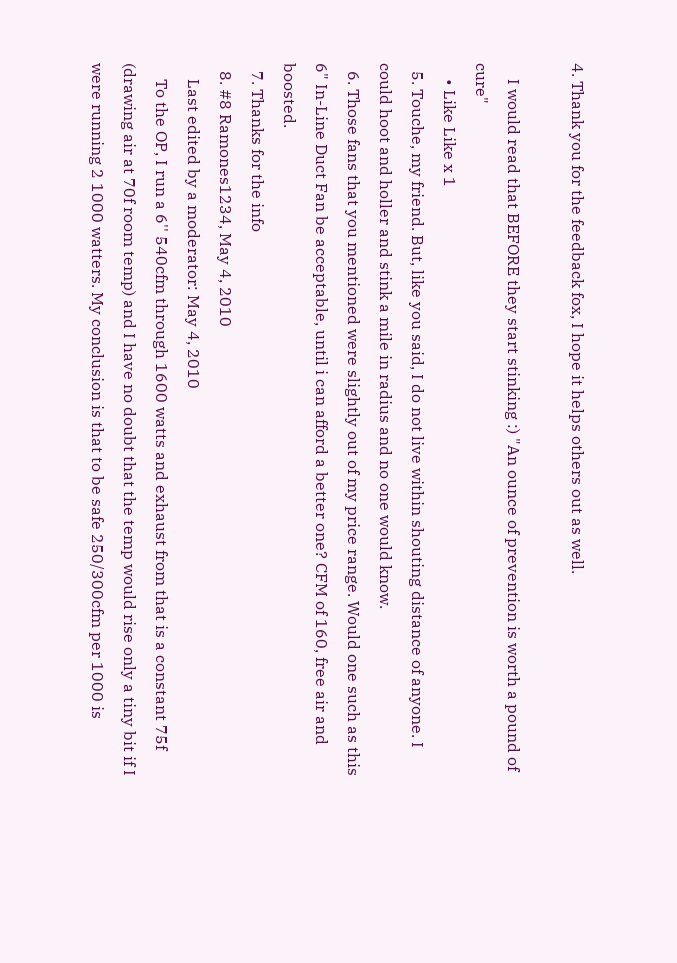4. Thank you for the feedback fox, I hope it helps others out as well.

    I would read that BEFORE they start stinking :) "An ounce of prevention is worth a pound of cure"
    • Like Like x 1
  5. Touche, my friend. But, like you said, I do not live within shouting distance of anyone. I could hoot and holler and stink a mile in radius and no one would know.
  6. Those fans that you mentioned were slightly out of my price range. Would one such as this 6" In-Line Duct Fan be acceptable, until i can afford a better one? CFM of 160, free air and boosted.
  7. Thanks for the info
  8. #8 Ramones1234, May 4, 2010
    Last edited by a moderator: May 4, 2010
    To the OP, I run a 6'' 540cfm through 1600 watts and exhaust from that is a constant 75f (drawing air at 70f room temp) and I have no doubt that the temp would rise only a tiny bit if I were running 2 1000 watters. My conclusion is that to be safe 250/300cfm per 1000 is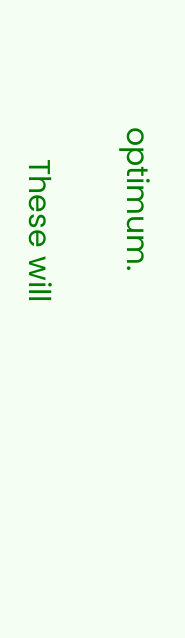optimum.

    These will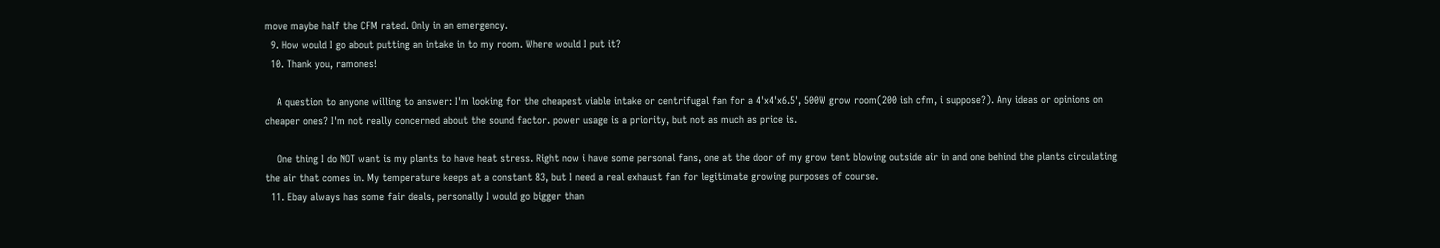move maybe half the CFM rated. Only in an emergency.
  9. How would I go about putting an intake in to my room. Where would I put it?
  10. Thank you, ramones!

    A question to anyone willing to answer: I'm looking for the cheapest viable intake or centrifugal fan for a 4'x4'x6.5', 500W grow room(200 ish cfm, i suppose?). Any ideas or opinions on cheaper ones? I'm not really concerned about the sound factor. power usage is a priority, but not as much as price is.

    One thing I do NOT want is my plants to have heat stress. Right now i have some personal fans, one at the door of my grow tent blowing outside air in and one behind the plants circulating the air that comes in. My temperature keeps at a constant 83, but I need a real exhaust fan for legitimate growing purposes of course.
  11. Ebay always has some fair deals, personally I would go bigger than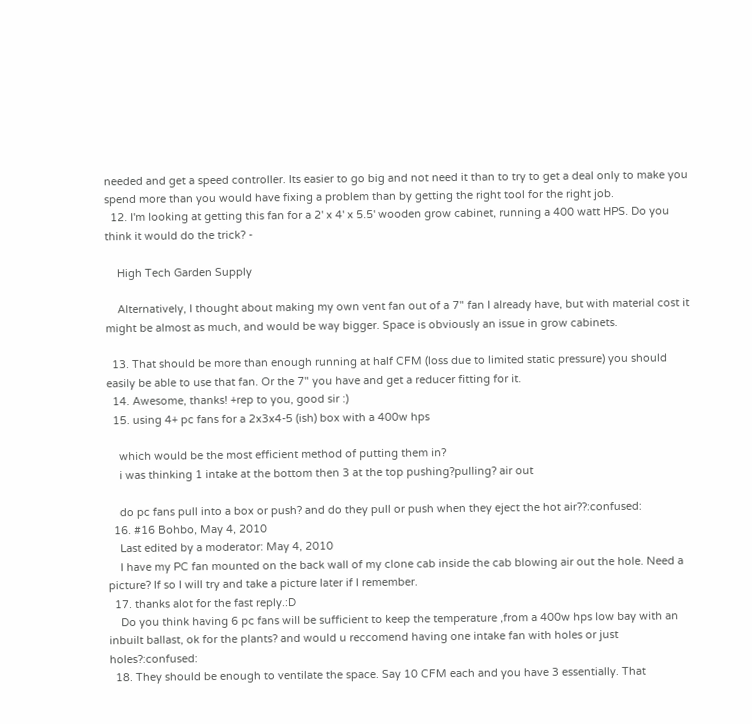needed and get a speed controller. Its easier to go big and not need it than to try to get a deal only to make you spend more than you would have fixing a problem than by getting the right tool for the right job.
  12. I'm looking at getting this fan for a 2' x 4' x 5.5' wooden grow cabinet, running a 400 watt HPS. Do you think it would do the trick? -

    High Tech Garden Supply

    Alternatively, I thought about making my own vent fan out of a 7" fan I already have, but with material cost it might be almost as much, and would be way bigger. Space is obviously an issue in grow cabinets.

  13. That should be more than enough running at half CFM (loss due to limited static pressure) you should easily be able to use that fan. Or the 7" you have and get a reducer fitting for it.
  14. Awesome, thanks! +rep to you, good sir :)
  15. using 4+ pc fans for a 2x3x4-5 (ish) box with a 400w hps

    which would be the most efficient method of putting them in?
    i was thinking 1 intake at the bottom then 3 at the top pushing?pulling? air out

    do pc fans pull into a box or push? and do they pull or push when they eject the hot air??:confused:
  16. #16 Bohbo, May 4, 2010
    Last edited by a moderator: May 4, 2010
    I have my PC fan mounted on the back wall of my clone cab inside the cab blowing air out the hole. Need a picture? If so I will try and take a picture later if I remember.
  17. thanks alot for the fast reply.:D
    Do you think having 6 pc fans will be sufficient to keep the temperature ,from a 400w hps low bay with an inbuilt ballast, ok for the plants? and would u reccomend having one intake fan with holes or just holes?:confused:
  18. They should be enough to ventilate the space. Say 10 CFM each and you have 3 essentially. That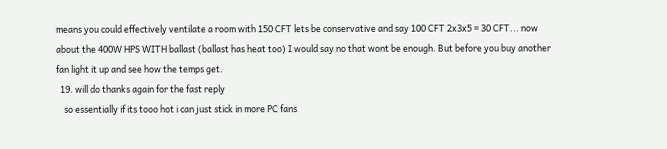means you could effectively ventilate a room with 150 CFT lets be conservative and say 100 CFT 2x3x5 = 30 CFT... now about the 400W HPS WITH ballast (ballast has heat too) I would say no that wont be enough. But before you buy another fan light it up and see how the temps get.
  19. will do thanks again for the fast reply
    so essentially if its tooo hot i can just stick in more PC fans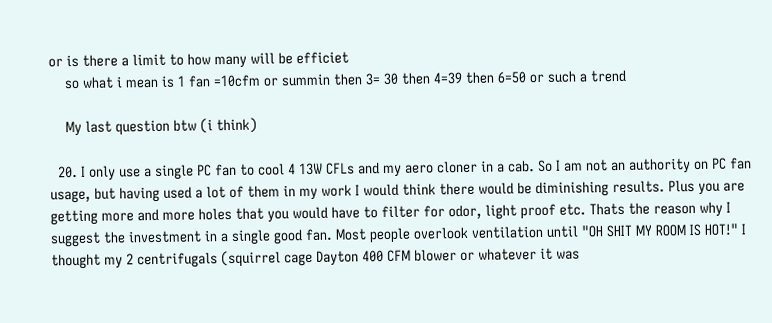or is there a limit to how many will be efficiet
    so what i mean is 1 fan =10cfm or summin then 3= 30 then 4=39 then 6=50 or such a trend

    My last question btw (i think)

  20. I only use a single PC fan to cool 4 13W CFLs and my aero cloner in a cab. So I am not an authority on PC fan usage, but having used a lot of them in my work I would think there would be diminishing results. Plus you are getting more and more holes that you would have to filter for odor, light proof etc. Thats the reason why I suggest the investment in a single good fan. Most people overlook ventilation until "OH SHIT MY ROOM IS HOT!" I thought my 2 centrifugals (squirrel cage Dayton 400 CFM blower or whatever it was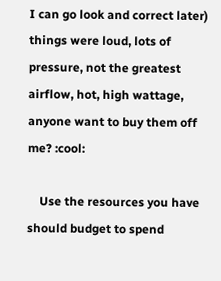I can go look and correct later) things were loud, lots of pressure, not the greatest airflow, hot, high wattage, anyone want to buy them off me? :cool:

    Use the resources you have should budget to spend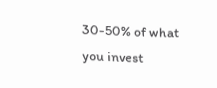30-50% of what you invest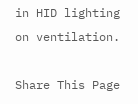in HID lighting on ventilation.

Share This Page